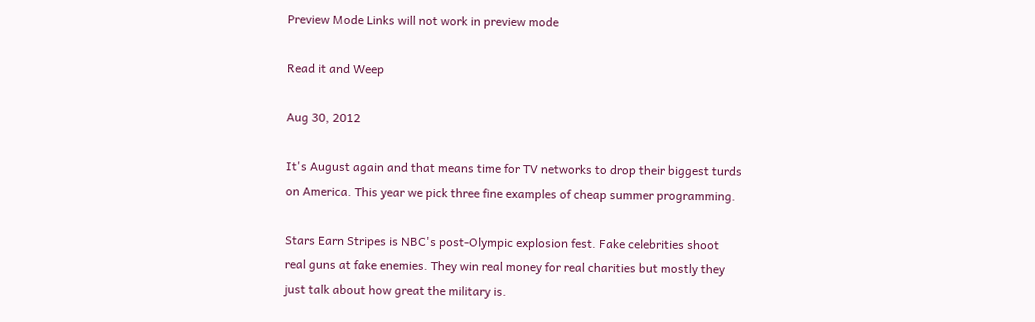Preview Mode Links will not work in preview mode

Read it and Weep

Aug 30, 2012

It's August again and that means time for TV networks to drop their biggest turds on America. This year we pick three fine examples of cheap summer programming.

Stars Earn Stripes is NBC's post-Olympic explosion fest. Fake celebrities shoot real guns at fake enemies. They win real money for real charities but mostly they just talk about how great the military is.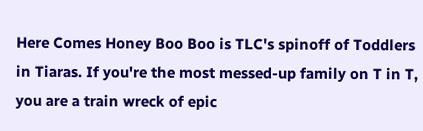Here Comes Honey Boo Boo is TLC's spinoff of Toddlers in Tiaras. If you're the most messed-up family on T in T, you are a train wreck of epic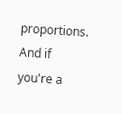proportions. And if you're a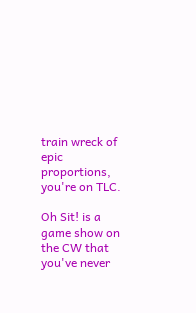train wreck of epic proportions, you're on TLC.

Oh Sit! is a game show on the CW that you've never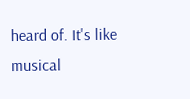heard of. It's like musical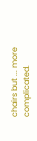chairs but ... more complicated.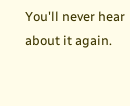You'll never hear about it again.